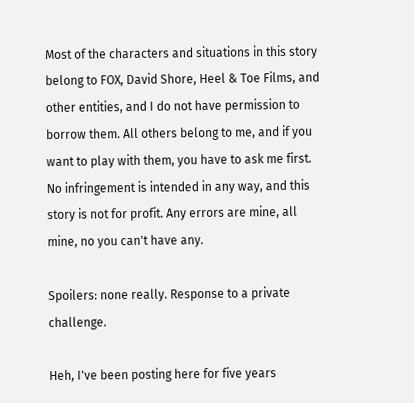Most of the characters and situations in this story belong to FOX, David Shore, Heel & Toe Films, and other entities, and I do not have permission to borrow them. All others belong to me, and if you want to play with them, you have to ask me first. No infringement is intended in any way, and this story is not for profit. Any errors are mine, all mine, no you can't have any.

Spoilers: none really. Response to a private challenge.

Heh, I've been posting here for five years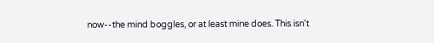now--the mind boggles, or at least mine does. This isn't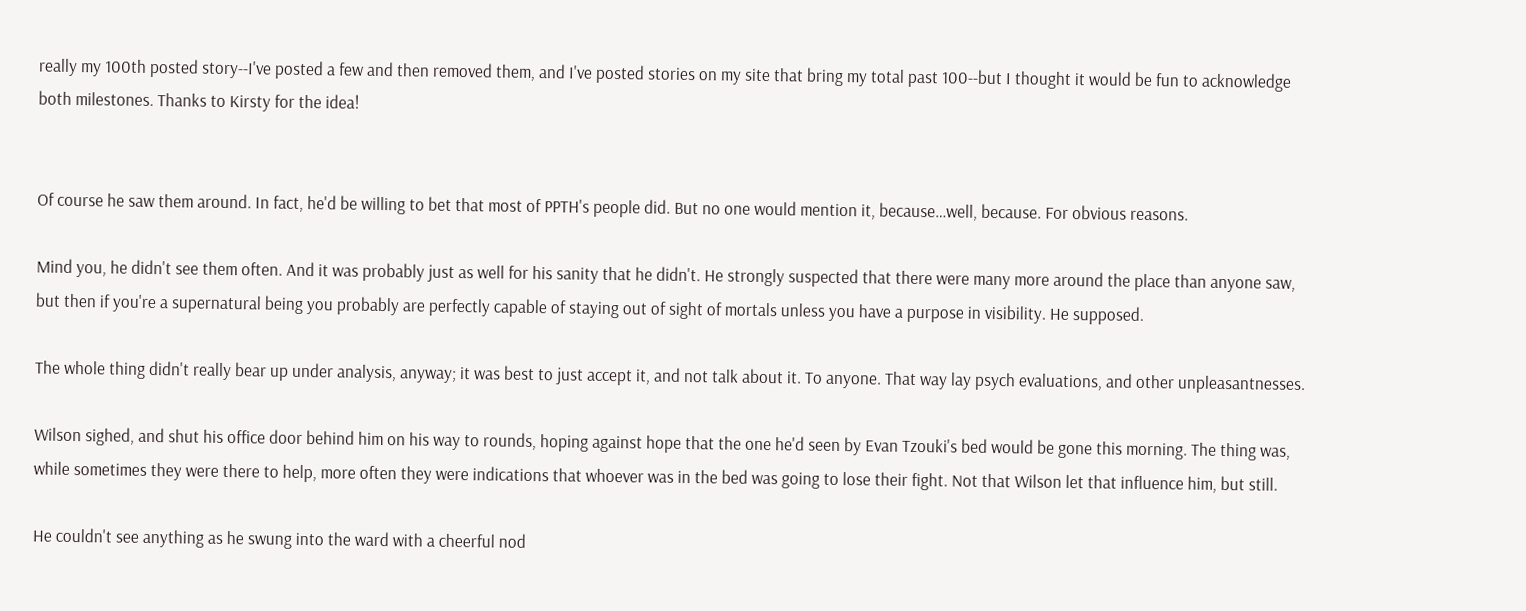really my 100th posted story--I've posted a few and then removed them, and I've posted stories on my site that bring my total past 100--but I thought it would be fun to acknowledge both milestones. Thanks to Kirsty for the idea!


Of course he saw them around. In fact, he'd be willing to bet that most of PPTH's people did. But no one would mention it, because…well, because. For obvious reasons.

Mind you, he didn't see them often. And it was probably just as well for his sanity that he didn't. He strongly suspected that there were many more around the place than anyone saw, but then if you're a supernatural being you probably are perfectly capable of staying out of sight of mortals unless you have a purpose in visibility. He supposed.

The whole thing didn't really bear up under analysis, anyway; it was best to just accept it, and not talk about it. To anyone. That way lay psych evaluations, and other unpleasantnesses.

Wilson sighed, and shut his office door behind him on his way to rounds, hoping against hope that the one he'd seen by Evan Tzouki's bed would be gone this morning. The thing was, while sometimes they were there to help, more often they were indications that whoever was in the bed was going to lose their fight. Not that Wilson let that influence him, but still.

He couldn't see anything as he swung into the ward with a cheerful nod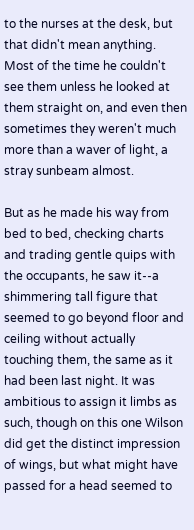to the nurses at the desk, but that didn't mean anything. Most of the time he couldn't see them unless he looked at them straight on, and even then sometimes they weren't much more than a waver of light, a stray sunbeam almost.

But as he made his way from bed to bed, checking charts and trading gentle quips with the occupants, he saw it--a shimmering tall figure that seemed to go beyond floor and ceiling without actually touching them, the same as it had been last night. It was ambitious to assign it limbs as such, though on this one Wilson did get the distinct impression of wings, but what might have passed for a head seemed to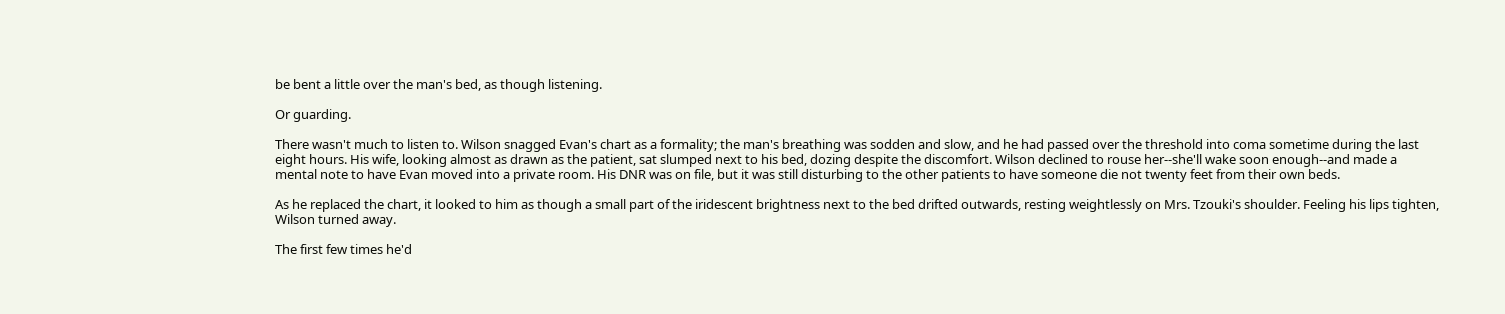be bent a little over the man's bed, as though listening.

Or guarding.

There wasn't much to listen to. Wilson snagged Evan's chart as a formality; the man's breathing was sodden and slow, and he had passed over the threshold into coma sometime during the last eight hours. His wife, looking almost as drawn as the patient, sat slumped next to his bed, dozing despite the discomfort. Wilson declined to rouse her--she'll wake soon enough--and made a mental note to have Evan moved into a private room. His DNR was on file, but it was still disturbing to the other patients to have someone die not twenty feet from their own beds.

As he replaced the chart, it looked to him as though a small part of the iridescent brightness next to the bed drifted outwards, resting weightlessly on Mrs. Tzouki's shoulder. Feeling his lips tighten, Wilson turned away.

The first few times he'd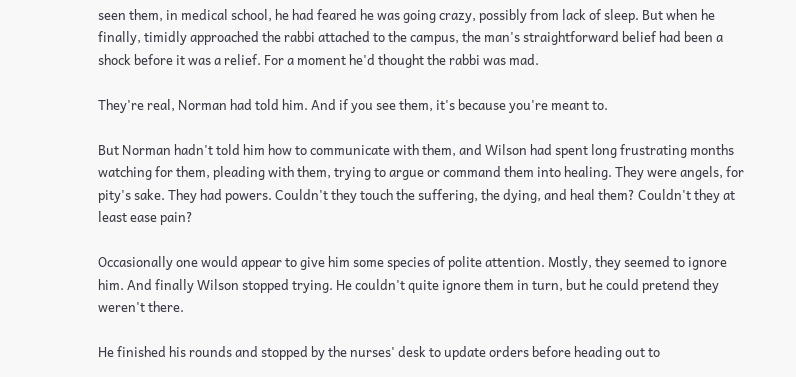seen them, in medical school, he had feared he was going crazy, possibly from lack of sleep. But when he finally, timidly approached the rabbi attached to the campus, the man's straightforward belief had been a shock before it was a relief. For a moment he'd thought the rabbi was mad.

They're real, Norman had told him. And if you see them, it's because you're meant to.

But Norman hadn't told him how to communicate with them, and Wilson had spent long frustrating months watching for them, pleading with them, trying to argue or command them into healing. They were angels, for pity's sake. They had powers. Couldn't they touch the suffering, the dying, and heal them? Couldn't they at least ease pain?

Occasionally one would appear to give him some species of polite attention. Mostly, they seemed to ignore him. And finally Wilson stopped trying. He couldn't quite ignore them in turn, but he could pretend they weren't there.

He finished his rounds and stopped by the nurses' desk to update orders before heading out to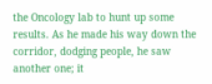the Oncology lab to hunt up some results. As he made his way down the corridor, dodging people, he saw another one; it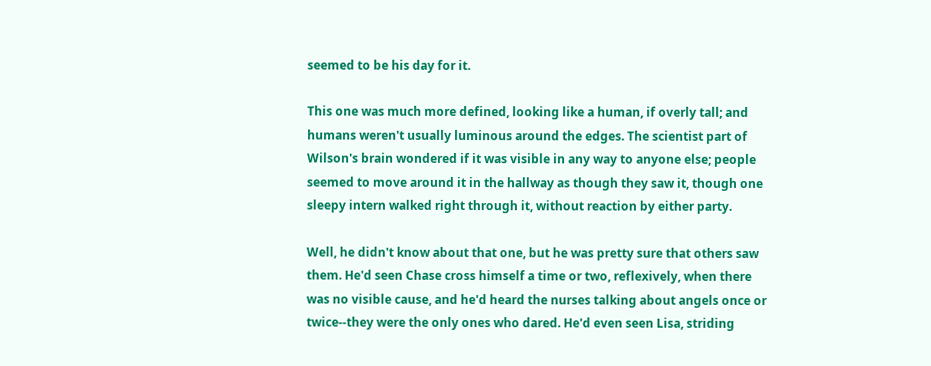seemed to be his day for it.

This one was much more defined, looking like a human, if overly tall; and humans weren't usually luminous around the edges. The scientist part of Wilson's brain wondered if it was visible in any way to anyone else; people seemed to move around it in the hallway as though they saw it, though one sleepy intern walked right through it, without reaction by either party.

Well, he didn't know about that one, but he was pretty sure that others saw them. He'd seen Chase cross himself a time or two, reflexively, when there was no visible cause, and he'd heard the nurses talking about angels once or twice--they were the only ones who dared. He'd even seen Lisa, striding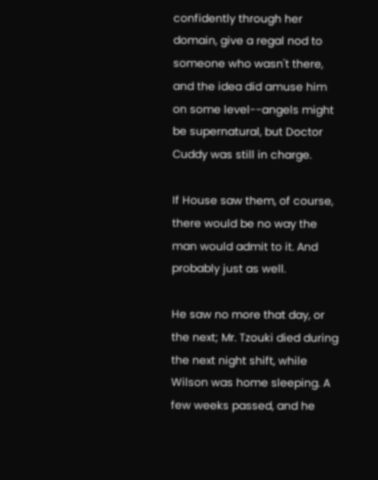confidently through her domain, give a regal nod to someone who wasn't there, and the idea did amuse him on some level--angels might be supernatural, but Doctor Cuddy was still in charge.

If House saw them, of course, there would be no way the man would admit to it. And probably just as well.

He saw no more that day, or the next; Mr. Tzouki died during the next night shift, while Wilson was home sleeping. A few weeks passed, and he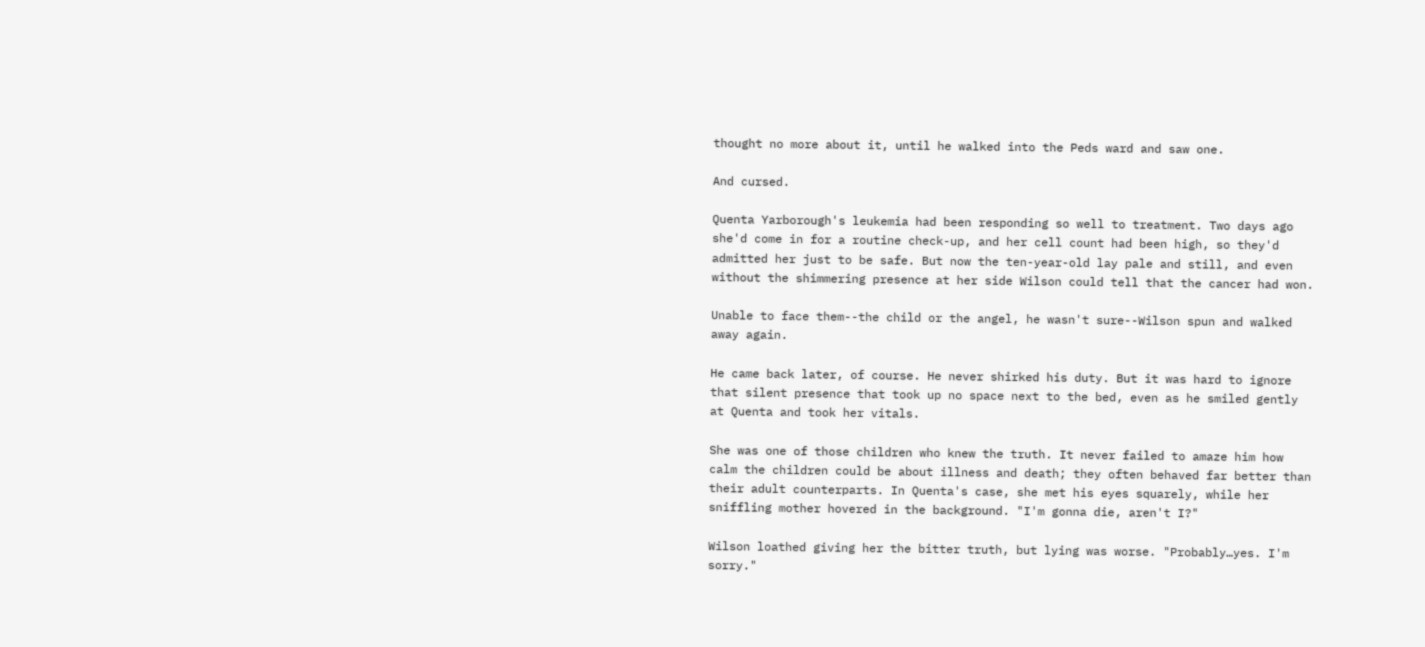thought no more about it, until he walked into the Peds ward and saw one.

And cursed.

Quenta Yarborough's leukemia had been responding so well to treatment. Two days ago she'd come in for a routine check-up, and her cell count had been high, so they'd admitted her just to be safe. But now the ten-year-old lay pale and still, and even without the shimmering presence at her side Wilson could tell that the cancer had won.

Unable to face them--the child or the angel, he wasn't sure--Wilson spun and walked away again.

He came back later, of course. He never shirked his duty. But it was hard to ignore that silent presence that took up no space next to the bed, even as he smiled gently at Quenta and took her vitals.

She was one of those children who knew the truth. It never failed to amaze him how calm the children could be about illness and death; they often behaved far better than their adult counterparts. In Quenta's case, she met his eyes squarely, while her sniffling mother hovered in the background. "I'm gonna die, aren't I?"

Wilson loathed giving her the bitter truth, but lying was worse. "Probably…yes. I'm sorry."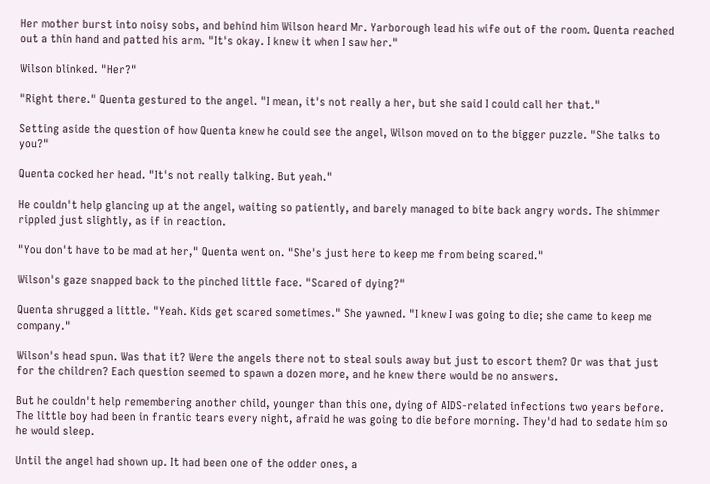Her mother burst into noisy sobs, and behind him Wilson heard Mr. Yarborough lead his wife out of the room. Quenta reached out a thin hand and patted his arm. "It's okay. I knew it when I saw her."

Wilson blinked. "Her?"

"Right there." Quenta gestured to the angel. "I mean, it's not really a her, but she said I could call her that."

Setting aside the question of how Quenta knew he could see the angel, Wilson moved on to the bigger puzzle. "She talks to you?"

Quenta cocked her head. "It's not really talking. But yeah."

He couldn't help glancing up at the angel, waiting so patiently, and barely managed to bite back angry words. The shimmer rippled just slightly, as if in reaction.

"You don't have to be mad at her," Quenta went on. "She's just here to keep me from being scared."

Wilson's gaze snapped back to the pinched little face. "Scared of dying?"

Quenta shrugged a little. "Yeah. Kids get scared sometimes." She yawned. "I knew I was going to die; she came to keep me company."

Wilson's head spun. Was that it? Were the angels there not to steal souls away but just to escort them? Or was that just for the children? Each question seemed to spawn a dozen more, and he knew there would be no answers.

But he couldn't help remembering another child, younger than this one, dying of AIDS-related infections two years before. The little boy had been in frantic tears every night, afraid he was going to die before morning. They'd had to sedate him so he would sleep.

Until the angel had shown up. It had been one of the odder ones, a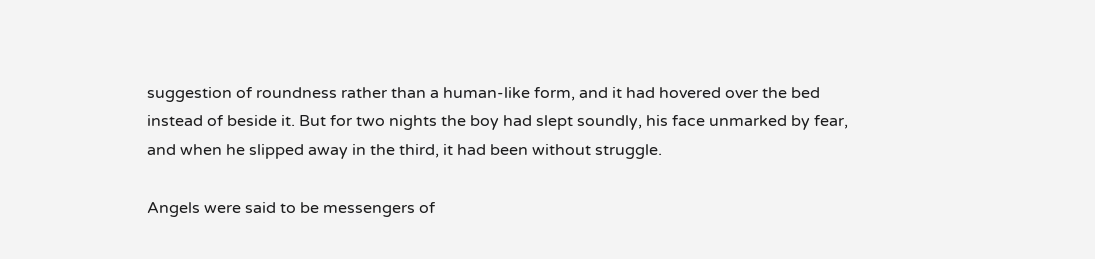suggestion of roundness rather than a human-like form, and it had hovered over the bed instead of beside it. But for two nights the boy had slept soundly, his face unmarked by fear, and when he slipped away in the third, it had been without struggle.

Angels were said to be messengers of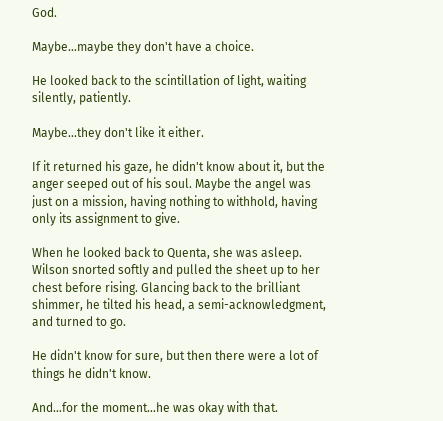God.

Maybe…maybe they don't have a choice.

He looked back to the scintillation of light, waiting silently, patiently.

Maybe…they don't like it either.

If it returned his gaze, he didn't know about it, but the anger seeped out of his soul. Maybe the angel was just on a mission, having nothing to withhold, having only its assignment to give.

When he looked back to Quenta, she was asleep. Wilson snorted softly and pulled the sheet up to her chest before rising. Glancing back to the brilliant shimmer, he tilted his head, a semi-acknowledgment, and turned to go.

He didn't know for sure, but then there were a lot of things he didn't know.

And…for the moment…he was okay with that.